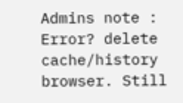Admins note : Error? delete cache/history browser. Still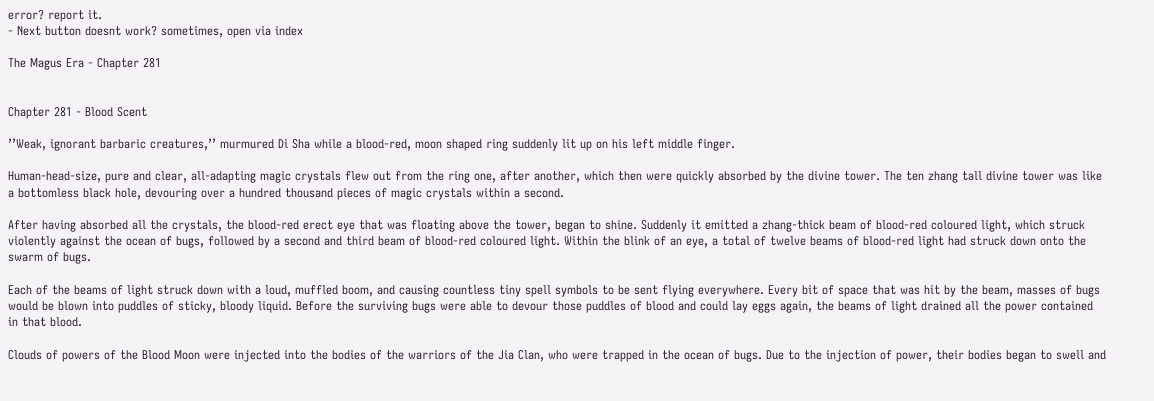error? report it.
- Next button doesnt work? sometimes, open via index

The Magus Era - Chapter 281


Chapter 281 - Blood Scent

’’Weak, ignorant barbaric creatures,’’ murmured Di Sha while a blood-red, moon shaped ring suddenly lit up on his left middle finger.

Human-head-size, pure and clear, all-adapting magic crystals flew out from the ring one, after another, which then were quickly absorbed by the divine tower. The ten zhang tall divine tower was like a bottomless black hole, devouring over a hundred thousand pieces of magic crystals within a second.

After having absorbed all the crystals, the blood-red erect eye that was floating above the tower, began to shine. Suddenly it emitted a zhang-thick beam of blood-red coloured light, which struck violently against the ocean of bugs, followed by a second and third beam of blood-red coloured light. Within the blink of an eye, a total of twelve beams of blood-red light had struck down onto the swarm of bugs.

Each of the beams of light struck down with a loud, muffled boom, and causing countless tiny spell symbols to be sent flying everywhere. Every bit of space that was hit by the beam, masses of bugs would be blown into puddles of sticky, bloody liquid. Before the surviving bugs were able to devour those puddles of blood and could lay eggs again, the beams of light drained all the power contained in that blood.

Clouds of powers of the Blood Moon were injected into the bodies of the warriors of the Jia Clan, who were trapped in the ocean of bugs. Due to the injection of power, their bodies began to swell and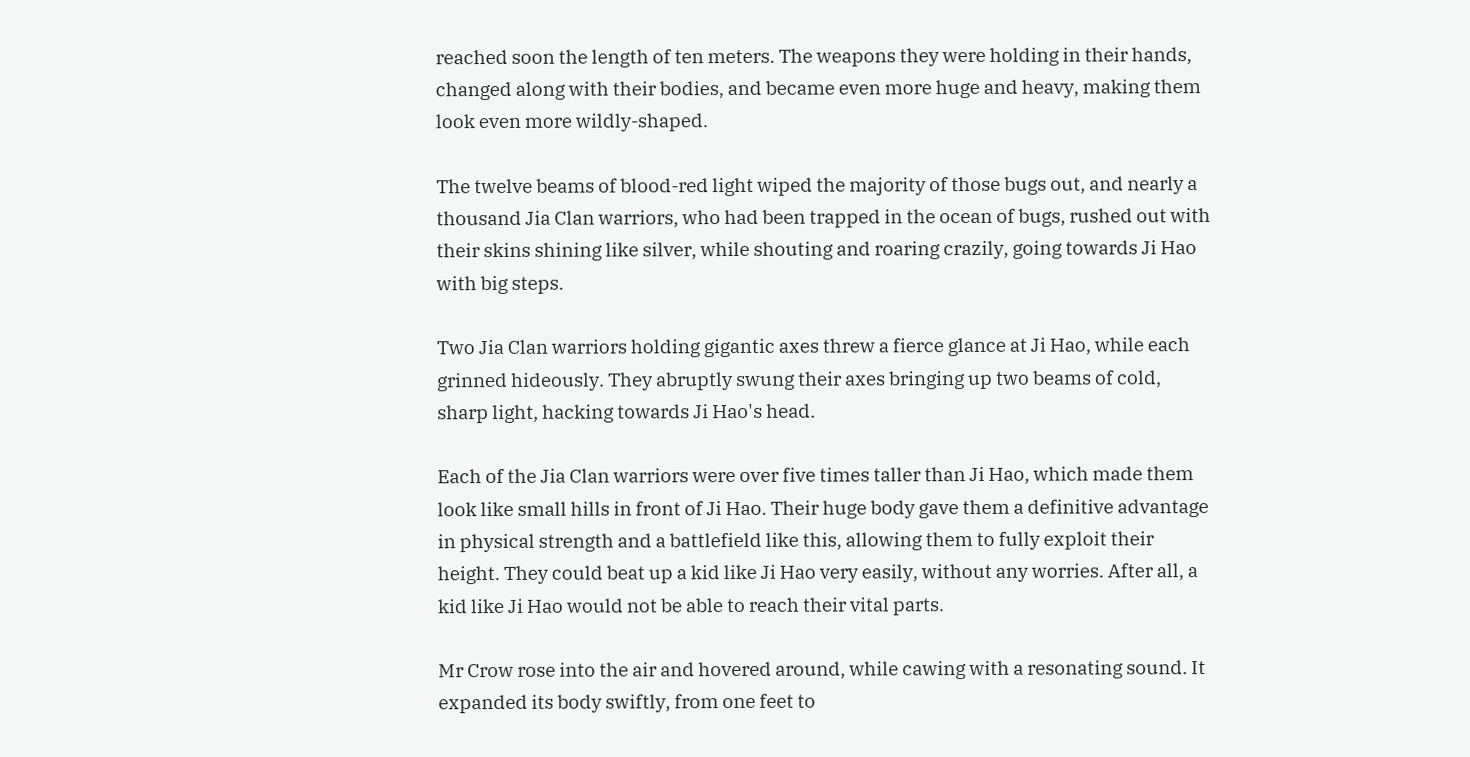reached soon the length of ten meters. The weapons they were holding in their hands, changed along with their bodies, and became even more huge and heavy, making them look even more wildly-shaped.

The twelve beams of blood-red light wiped the majority of those bugs out, and nearly a thousand Jia Clan warriors, who had been trapped in the ocean of bugs, rushed out with their skins shining like silver, while shouting and roaring crazily, going towards Ji Hao with big steps.

Two Jia Clan warriors holding gigantic axes threw a fierce glance at Ji Hao, while each grinned hideously. They abruptly swung their axes bringing up two beams of cold, sharp light, hacking towards Ji Hao's head.

Each of the Jia Clan warriors were over five times taller than Ji Hao, which made them look like small hills in front of Ji Hao. Their huge body gave them a definitive advantage in physical strength and a battlefield like this, allowing them to fully exploit their height. They could beat up a kid like Ji Hao very easily, without any worries. After all, a kid like Ji Hao would not be able to reach their vital parts.

Mr Crow rose into the air and hovered around, while cawing with a resonating sound. It expanded its body swiftly, from one feet to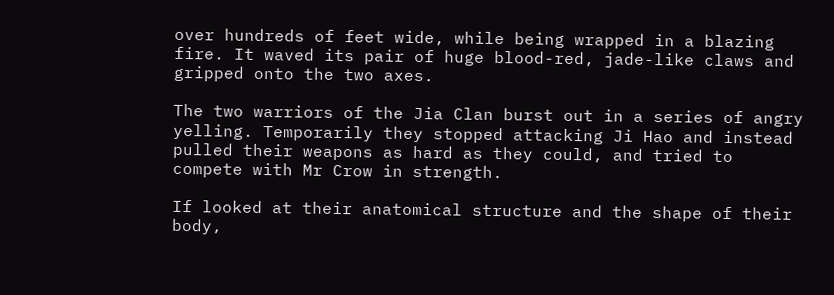over hundreds of feet wide, while being wrapped in a blazing fire. It waved its pair of huge blood-red, jade-like claws and gripped onto the two axes.

The two warriors of the Jia Clan burst out in a series of angry yelling. Temporarily they stopped attacking Ji Hao and instead pulled their weapons as hard as they could, and tried to compete with Mr Crow in strength.

If looked at their anatomical structure and the shape of their body,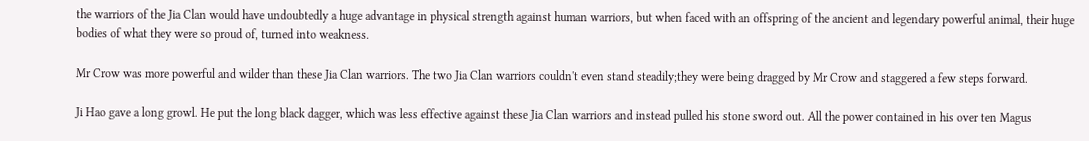the warriors of the Jia Clan would have undoubtedly a huge advantage in physical strength against human warriors, but when faced with an offspring of the ancient and legendary powerful animal, their huge bodies of what they were so proud of, turned into weakness.

Mr Crow was more powerful and wilder than these Jia Clan warriors. The two Jia Clan warriors couldn't even stand steadily;they were being dragged by Mr Crow and staggered a few steps forward.

Ji Hao gave a long growl. He put the long black dagger, which was less effective against these Jia Clan warriors and instead pulled his stone sword out. All the power contained in his over ten Magus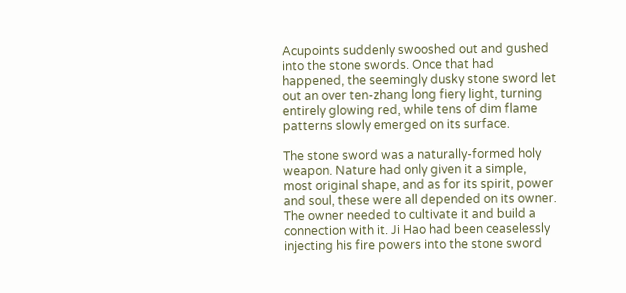Acupoints suddenly swooshed out and gushed into the stone swords. Once that had happened, the seemingly dusky stone sword let out an over ten-zhang long fiery light, turning entirely glowing red, while tens of dim flame patterns slowly emerged on its surface.

The stone sword was a naturally-formed holy weapon. Nature had only given it a simple, most original shape, and as for its spirit, power and soul, these were all depended on its owner. The owner needed to cultivate it and build a connection with it. Ji Hao had been ceaselessly injecting his fire powers into the stone sword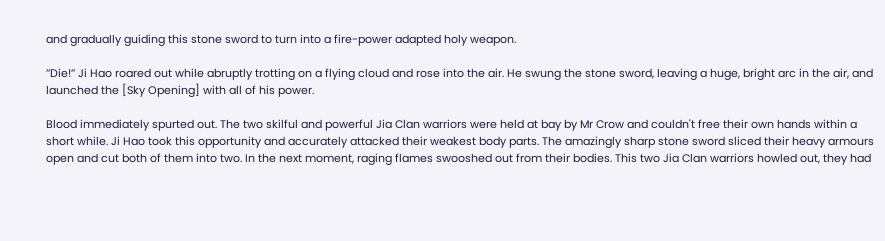and gradually guiding this stone sword to turn into a fire-power adapted holy weapon.

’’Die!’’ Ji Hao roared out while abruptly trotting on a flying cloud and rose into the air. He swung the stone sword, leaving a huge, bright arc in the air, and launched the [Sky Opening] with all of his power.

Blood immediately spurted out. The two skilful and powerful Jia Clan warriors were held at bay by Mr Crow and couldn't free their own hands within a short while. Ji Hao took this opportunity and accurately attacked their weakest body parts. The amazingly sharp stone sword sliced their heavy armours open and cut both of them into two. In the next moment, raging flames swooshed out from their bodies. This two Jia Clan warriors howled out, they had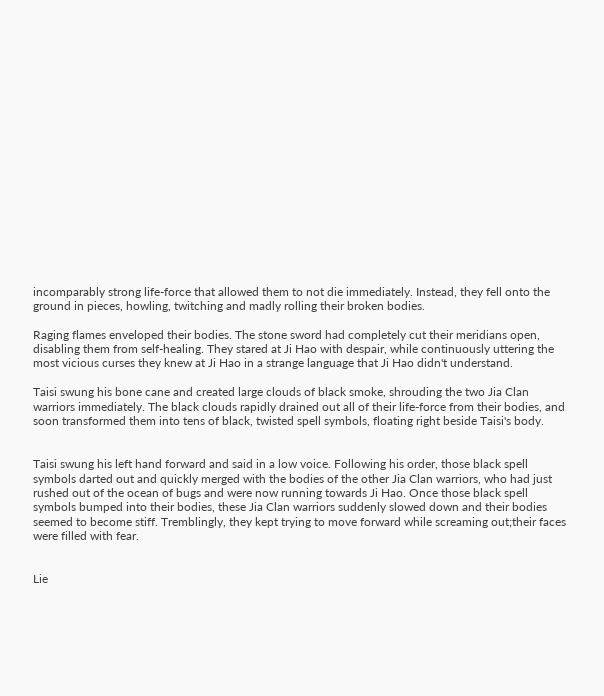incomparably strong life-force that allowed them to not die immediately. Instead, they fell onto the ground in pieces, howling, twitching and madly rolling their broken bodies.

Raging flames enveloped their bodies. The stone sword had completely cut their meridians open, disabling them from self-healing. They stared at Ji Hao with despair, while continuously uttering the most vicious curses they knew at Ji Hao in a strange language that Ji Hao didn't understand.

Taisi swung his bone cane and created large clouds of black smoke, shrouding the two Jia Clan warriors immediately. The black clouds rapidly drained out all of their life-force from their bodies, and soon transformed them into tens of black, twisted spell symbols, floating right beside Taisi's body.


Taisi swung his left hand forward and said in a low voice. Following his order, those black spell symbols darted out and quickly merged with the bodies of the other Jia Clan warriors, who had just rushed out of the ocean of bugs and were now running towards Ji Hao. Once those black spell symbols bumped into their bodies, these Jia Clan warriors suddenly slowed down and their bodies seemed to become stiff. Tremblingly, they kept trying to move forward while screaming out;their faces were filled with fear.


Lie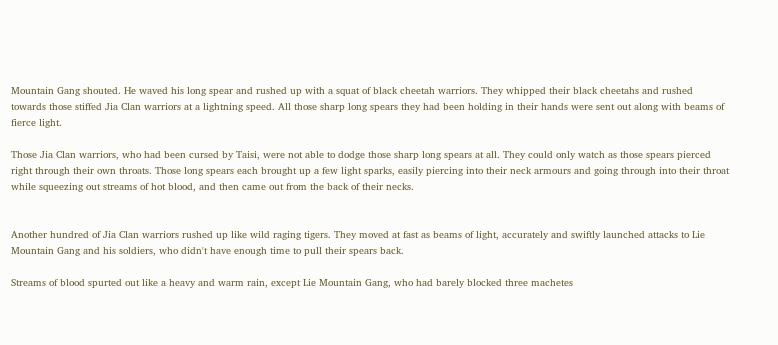Mountain Gang shouted. He waved his long spear and rushed up with a squat of black cheetah warriors. They whipped their black cheetahs and rushed towards those stiffed Jia Clan warriors at a lightning speed. All those sharp long spears they had been holding in their hands were sent out along with beams of fierce light.

Those Jia Clan warriors, who had been cursed by Taisi, were not able to dodge those sharp long spears at all. They could only watch as those spears pierced right through their own throats. Those long spears each brought up a few light sparks, easily piercing into their neck armours and going through into their throat while squeezing out streams of hot blood, and then came out from the back of their necks.


Another hundred of Jia Clan warriors rushed up like wild raging tigers. They moved at fast as beams of light, accurately and swiftly launched attacks to Lie Mountain Gang and his soldiers, who didn't have enough time to pull their spears back.

Streams of blood spurted out like a heavy and warm rain, except Lie Mountain Gang, who had barely blocked three machetes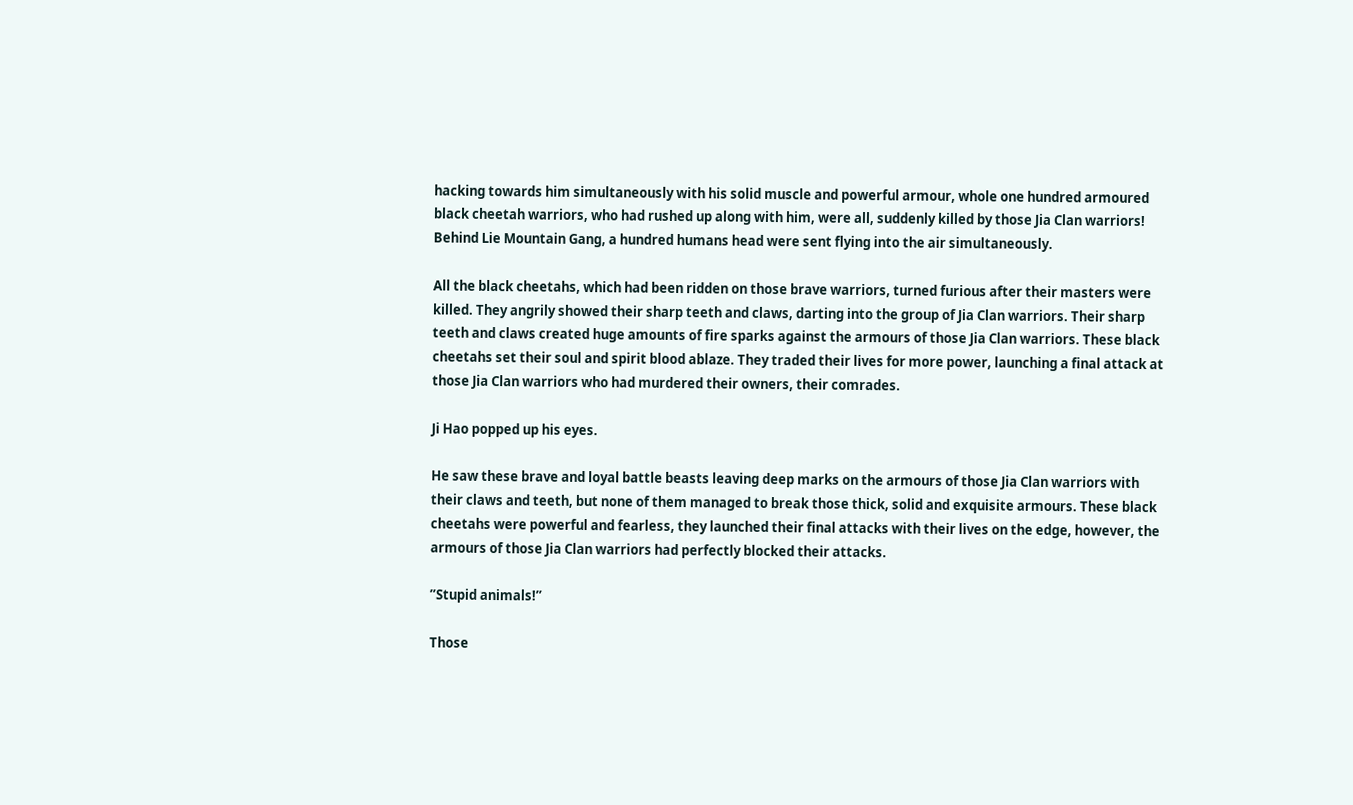hacking towards him simultaneously with his solid muscle and powerful armour, whole one hundred armoured black cheetah warriors, who had rushed up along with him, were all, suddenly killed by those Jia Clan warriors! Behind Lie Mountain Gang, a hundred humans head were sent flying into the air simultaneously.

All the black cheetahs, which had been ridden on those brave warriors, turned furious after their masters were killed. They angrily showed their sharp teeth and claws, darting into the group of Jia Clan warriors. Their sharp teeth and claws created huge amounts of fire sparks against the armours of those Jia Clan warriors. These black cheetahs set their soul and spirit blood ablaze. They traded their lives for more power, launching a final attack at those Jia Clan warriors who had murdered their owners, their comrades.

Ji Hao popped up his eyes.

He saw these brave and loyal battle beasts leaving deep marks on the armours of those Jia Clan warriors with their claws and teeth, but none of them managed to break those thick, solid and exquisite armours. These black cheetahs were powerful and fearless, they launched their final attacks with their lives on the edge, however, the armours of those Jia Clan warriors had perfectly blocked their attacks.

’’Stupid animals!’’

Those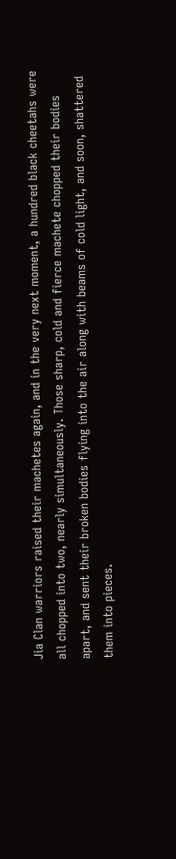Jia Clan warriors raised their machetes again, and in the very next moment, a hundred black cheetahs were all chopped into two, nearly simultaneously. Those sharp, cold and fierce machete chopped their bodies apart, and sent their broken bodies flying into the air along with beams of cold light, and soon, shattered them into pieces.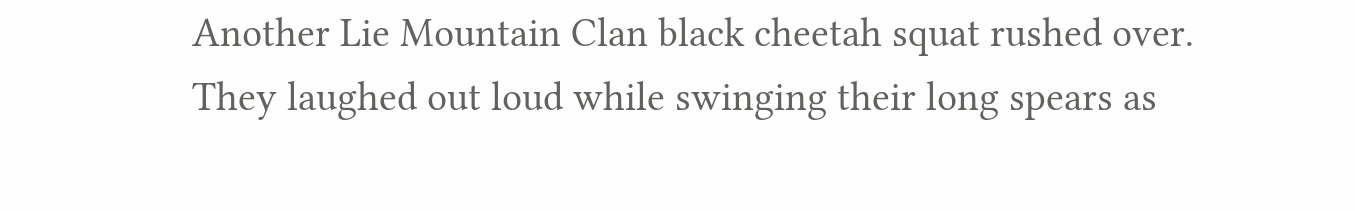Another Lie Mountain Clan black cheetah squat rushed over. They laughed out loud while swinging their long spears as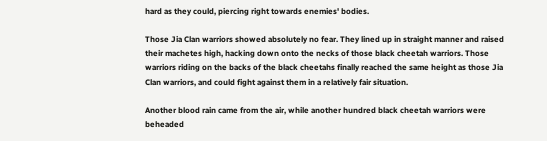hard as they could, piercing right towards enemies' bodies.

Those Jia Clan warriors showed absolutely no fear. They lined up in straight manner and raised their machetes high, hacking down onto the necks of those black cheetah warriors. Those warriors riding on the backs of the black cheetahs finally reached the same height as those Jia Clan warriors, and could fight against them in a relatively fair situation.

Another blood rain came from the air, while another hundred black cheetah warriors were beheaded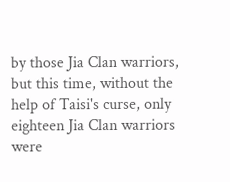by those Jia Clan warriors, but this time, without the help of Taisi's curse, only eighteen Jia Clan warriors were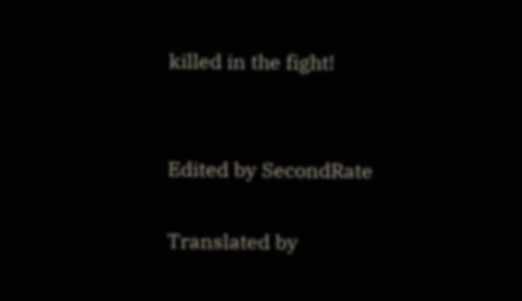killed in the fight!


Edited by SecondRate

Translated by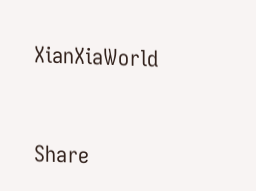XianXiaWorld


Share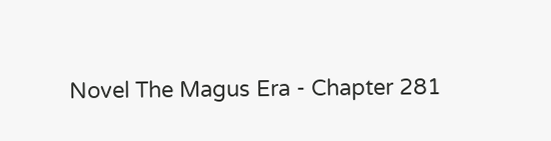Novel The Magus Era - Chapter 281